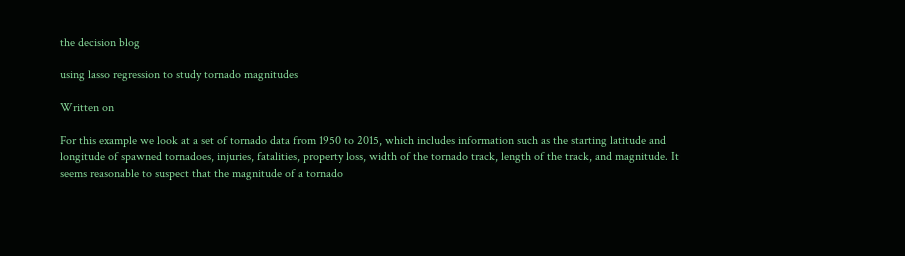the decision blog

using lasso regression to study tornado magnitudes

Written on

For this example we look at a set of tornado data from 1950 to 2015, which includes information such as the starting latitude and longitude of spawned tornadoes, injuries, fatalities, property loss, width of the tornado track, length of the track, and magnitude. It seems reasonable to suspect that the magnitude of a tornado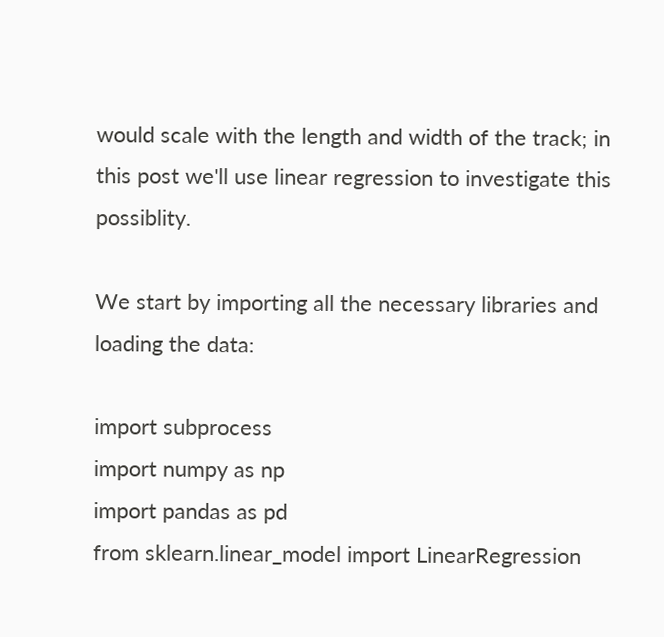would scale with the length and width of the track; in this post we'll use linear regression to investigate this possiblity.

We start by importing all the necessary libraries and loading the data:

import subprocess
import numpy as np
import pandas as pd
from sklearn.linear_model import LinearRegression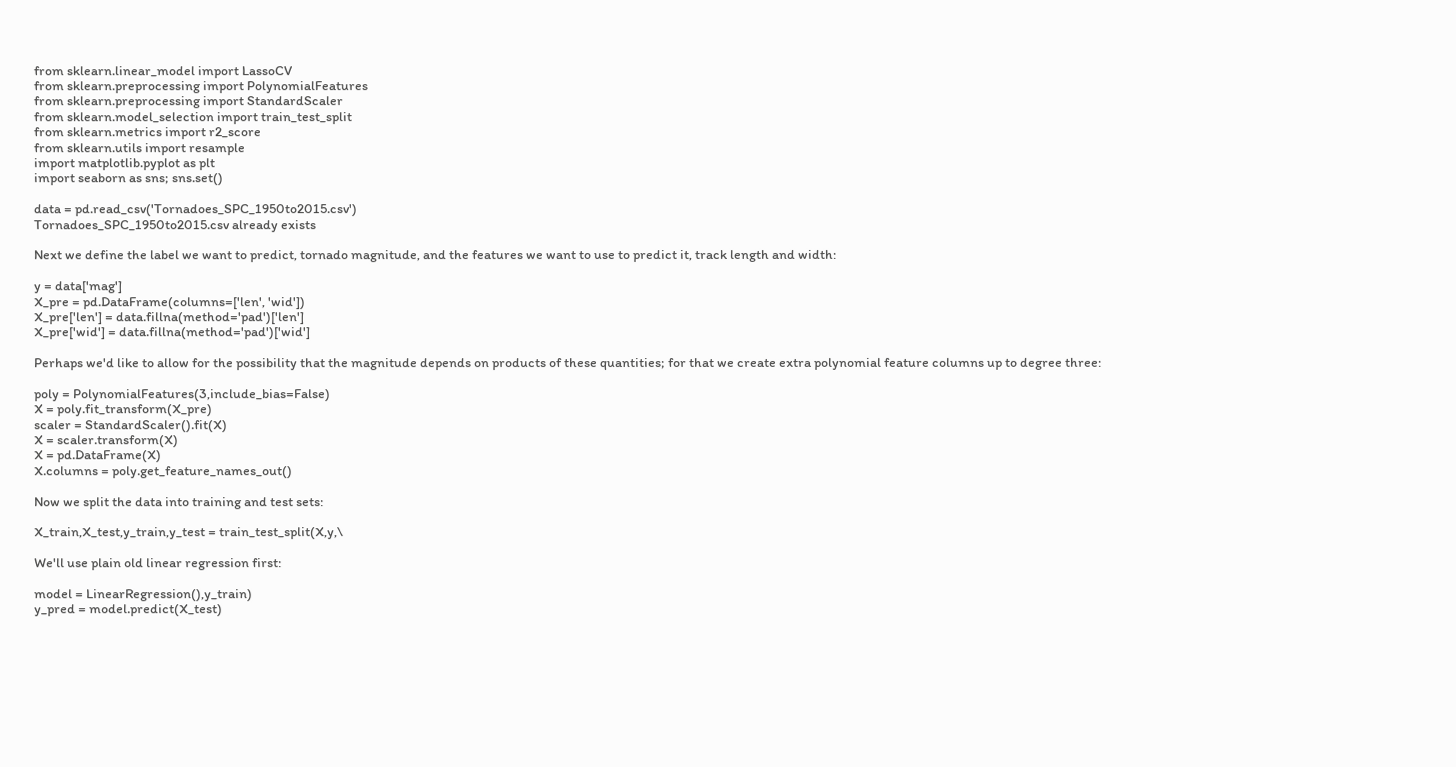from sklearn.linear_model import LassoCV
from sklearn.preprocessing import PolynomialFeatures
from sklearn.preprocessing import StandardScaler
from sklearn.model_selection import train_test_split
from sklearn.metrics import r2_score
from sklearn.utils import resample
import matplotlib.pyplot as plt
import seaborn as sns; sns.set()

data = pd.read_csv('Tornadoes_SPC_1950to2015.csv')
Tornadoes_SPC_1950to2015.csv already exists

Next we define the label we want to predict, tornado magnitude, and the features we want to use to predict it, track length and width:

y = data['mag']
X_pre = pd.DataFrame(columns=['len', 'wid'])
X_pre['len'] = data.fillna(method='pad')['len']
X_pre['wid'] = data.fillna(method='pad')['wid']

Perhaps we'd like to allow for the possibility that the magnitude depends on products of these quantities; for that we create extra polynomial feature columns up to degree three:

poly = PolynomialFeatures(3,include_bias=False)
X = poly.fit_transform(X_pre)
scaler = StandardScaler().fit(X)
X = scaler.transform(X)
X = pd.DataFrame(X)
X.columns = poly.get_feature_names_out()

Now we split the data into training and test sets:

X_train,X_test,y_train,y_test = train_test_split(X,y,\

We'll use plain old linear regression first:

model = LinearRegression(),y_train)
y_pred = model.predict(X_test)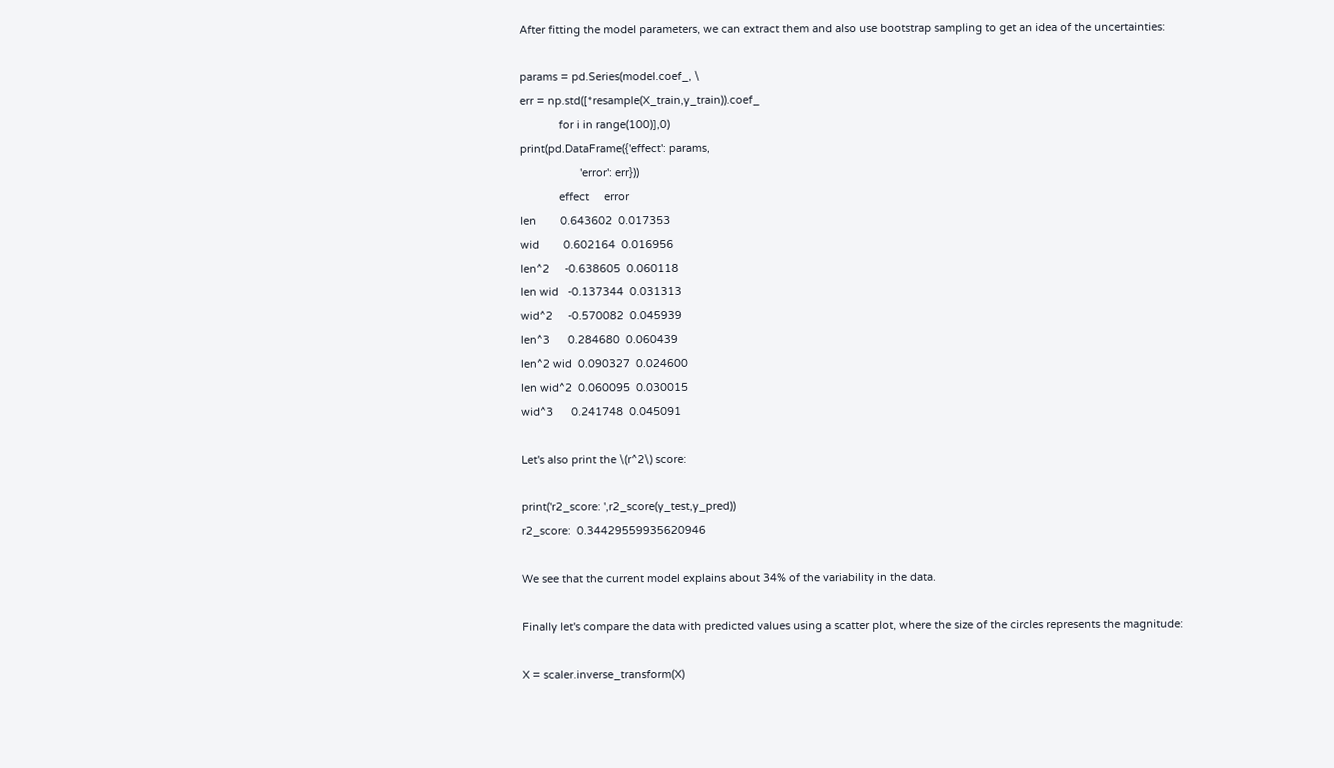After fitting the model parameters, we can extract them and also use bootstrap sampling to get an idea of the uncertainties:

params = pd.Series(model.coef_, \
err = np.std([*resample(X_train,y_train)).coef_
             for i in range(100)],0)
print(pd.DataFrame({'effect': params,
                    'error': err}))
             effect     error
len        0.643602  0.017353
wid        0.602164  0.016956
len^2     -0.638605  0.060118
len wid   -0.137344  0.031313
wid^2     -0.570082  0.045939
len^3      0.284680  0.060439
len^2 wid  0.090327  0.024600
len wid^2  0.060095  0.030015
wid^3      0.241748  0.045091

Let's also print the \(r^2\) score:

print('r2_score: ',r2_score(y_test,y_pred))
r2_score:  0.34429559935620946

We see that the current model explains about 34% of the variability in the data.

Finally let's compare the data with predicted values using a scatter plot, where the size of the circles represents the magnitude:

X = scaler.inverse_transform(X)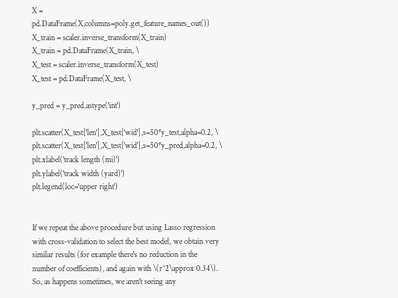X = pd.DataFrame(X,columns=poly.get_feature_names_out())
X_train = scaler.inverse_transform(X_train)
X_train = pd.DataFrame(X_train, \
X_test = scaler.inverse_transform(X_test)
X_test = pd.DataFrame(X_test, \

y_pred = y_pred.astype('int')

plt.scatter(X_test['len'],X_test['wid'],s=50*y_test,alpha=0.2, \
plt.scatter(X_test['len'],X_test['wid'],s=50*y_pred,alpha=0.2, \
plt.xlabel('track length (mi)')
plt.ylabel('track width (yard)')
plt.legend(loc='upper right')


If we repeat the above procedure but using Lasso regression with cross-validation to select the best model, we obtain very similar results (for example there's no reduction in the number of coefficients), and again with \(r^2\approx 0.34\). So, as happens sometimes, we aren't seeing any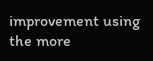improvement using the more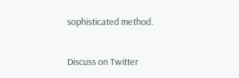sophisticated method.

Discuss on Twitter